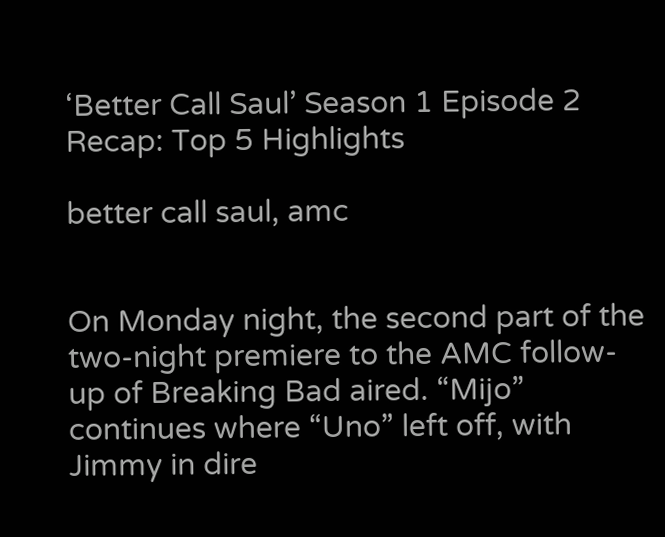‘Better Call Saul’ Season 1 Episode 2 Recap: Top 5 Highlights

better call saul, amc


On Monday night, the second part of the two-night premiere to the AMC follow-up of Breaking Bad aired. “Mijo” continues where “Uno” left off, with Jimmy in dire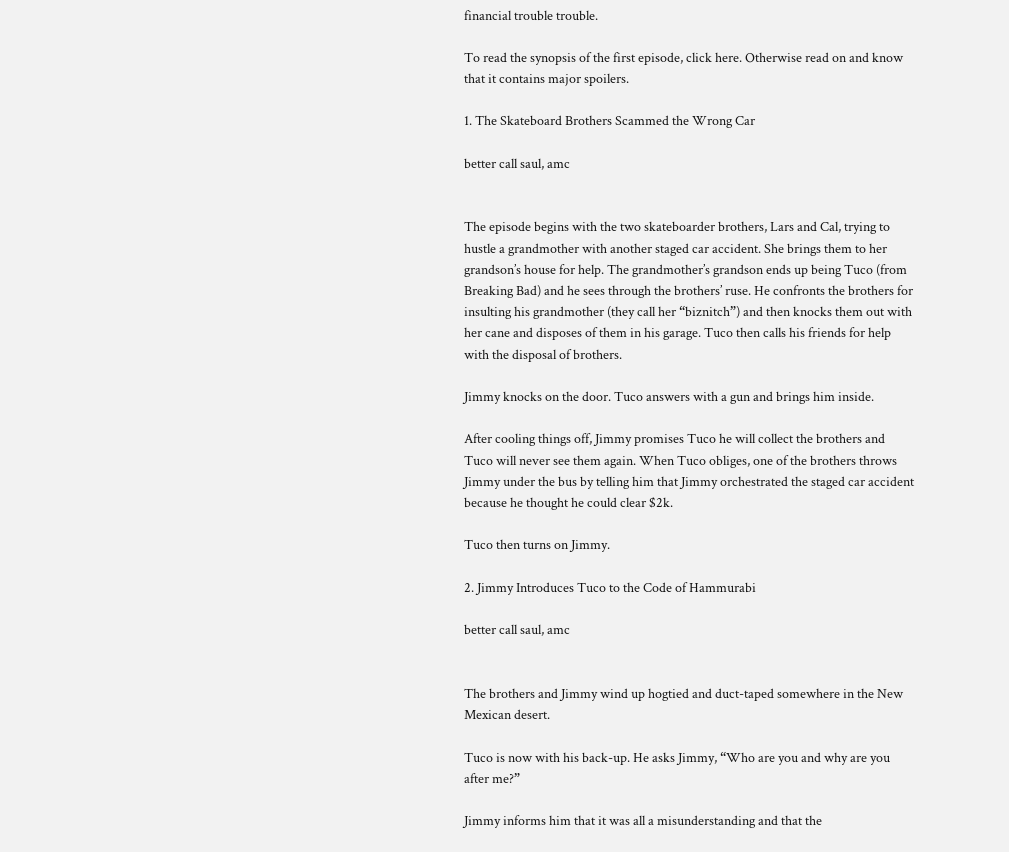financial trouble trouble.

To read the synopsis of the first episode, click here. Otherwise read on and know that it contains major spoilers.

1. The Skateboard Brothers Scammed the Wrong Car

better call saul, amc


The episode begins with the two skateboarder brothers, Lars and Cal, trying to hustle a grandmother with another staged car accident. She brings them to her grandson’s house for help. The grandmother’s grandson ends up being Tuco (from Breaking Bad) and he sees through the brothers’ ruse. He confronts the brothers for insulting his grandmother (they call her “biznitch”) and then knocks them out with her cane and disposes of them in his garage. Tuco then calls his friends for help with the disposal of brothers.

Jimmy knocks on the door. Tuco answers with a gun and brings him inside.

After cooling things off, Jimmy promises Tuco he will collect the brothers and Tuco will never see them again. When Tuco obliges, one of the brothers throws Jimmy under the bus by telling him that Jimmy orchestrated the staged car accident because he thought he could clear $2k.

Tuco then turns on Jimmy.

2. Jimmy Introduces Tuco to the Code of Hammurabi

better call saul, amc


The brothers and Jimmy wind up hogtied and duct-taped somewhere in the New Mexican desert.

Tuco is now with his back-up. He asks Jimmy, “Who are you and why are you after me?”

Jimmy informs him that it was all a misunderstanding and that the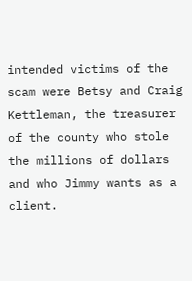intended victims of the scam were Betsy and Craig Kettleman, the treasurer of the county who stole the millions of dollars and who Jimmy wants as a client.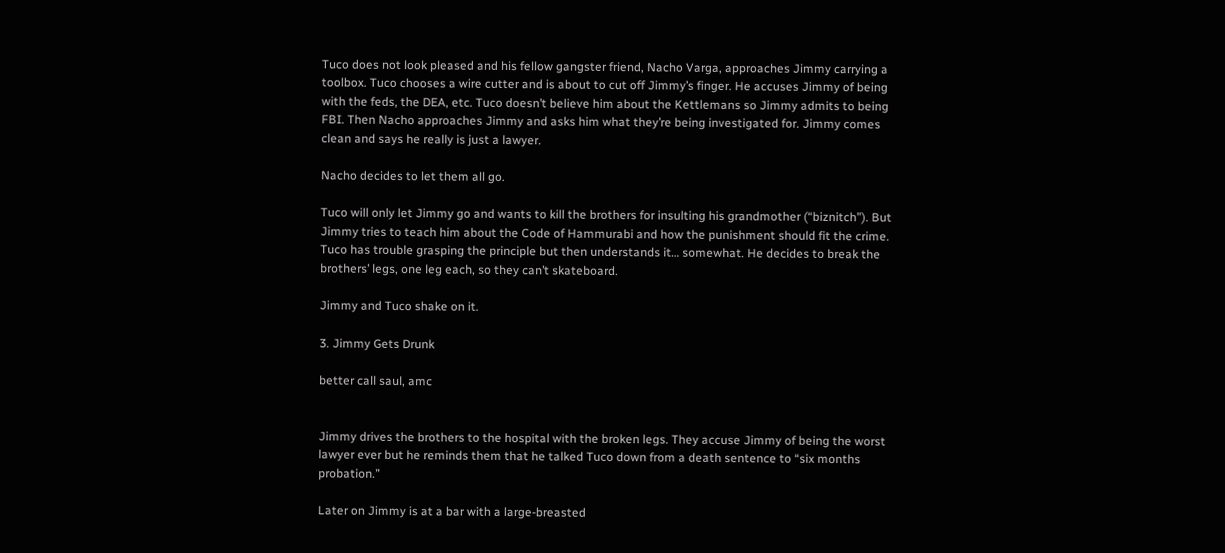Tuco does not look pleased and his fellow gangster friend, Nacho Varga, approaches Jimmy carrying a toolbox. Tuco chooses a wire cutter and is about to cut off Jimmy’s finger. He accuses Jimmy of being with the feds, the DEA, etc. Tuco doesn’t believe him about the Kettlemans so Jimmy admits to being FBI. Then Nacho approaches Jimmy and asks him what they’re being investigated for. Jimmy comes clean and says he really is just a lawyer.

Nacho decides to let them all go.

Tuco will only let Jimmy go and wants to kill the brothers for insulting his grandmother (“biznitch”). But Jimmy tries to teach him about the Code of Hammurabi and how the punishment should fit the crime. Tuco has trouble grasping the principle but then understands it… somewhat. He decides to break the brothers’ legs, one leg each, so they can’t skateboard.

Jimmy and Tuco shake on it.

3. Jimmy Gets Drunk

better call saul, amc


Jimmy drives the brothers to the hospital with the broken legs. They accuse Jimmy of being the worst lawyer ever but he reminds them that he talked Tuco down from a death sentence to “six months probation.”

Later on Jimmy is at a bar with a large-breasted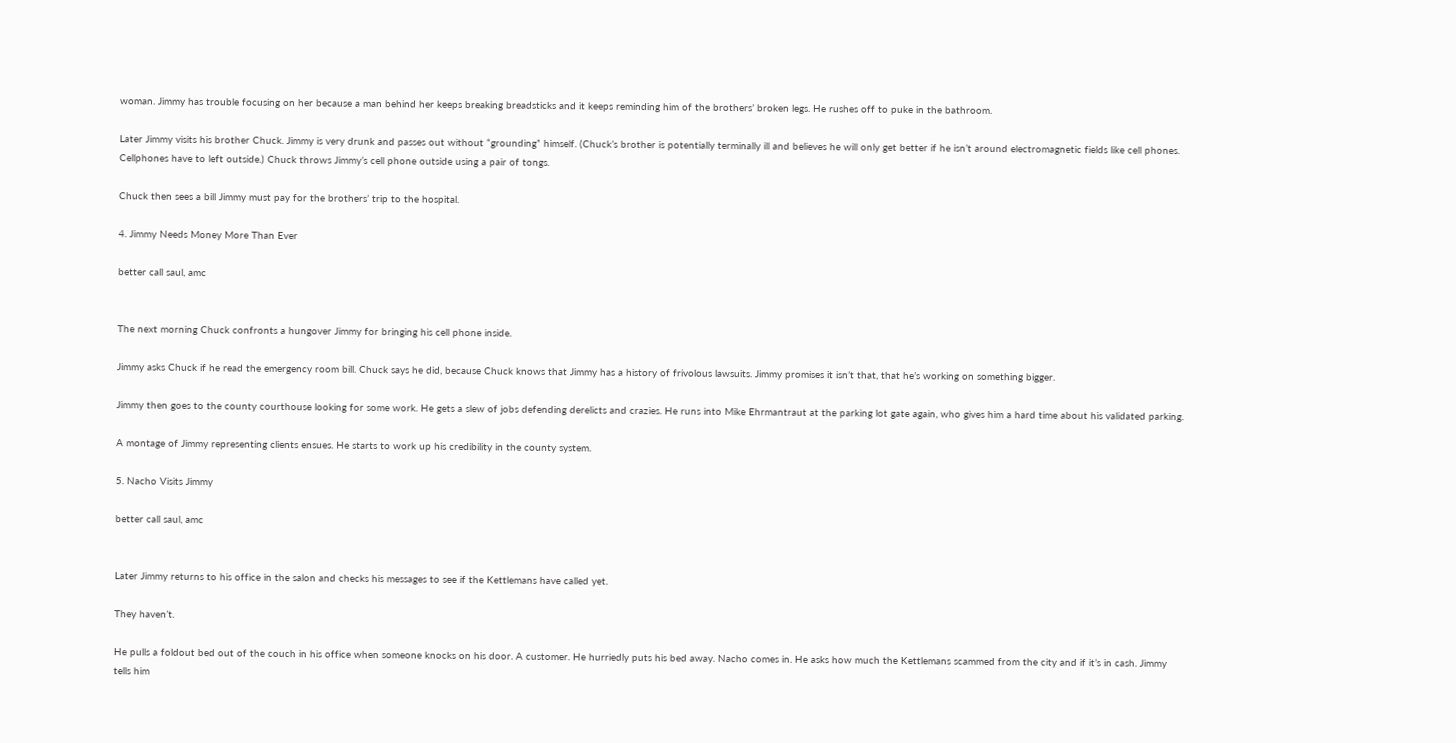woman. Jimmy has trouble focusing on her because a man behind her keeps breaking breadsticks and it keeps reminding him of the brothers’ broken legs. He rushes off to puke in the bathroom.

Later Jimmy visits his brother Chuck. Jimmy is very drunk and passes out without “grounding” himself. (Chuck’s brother is potentially terminally ill and believes he will only get better if he isn’t around electromagnetic fields like cell phones. Cellphones have to left outside.) Chuck throws Jimmy’s cell phone outside using a pair of tongs.

Chuck then sees a bill Jimmy must pay for the brothers’ trip to the hospital.

4. Jimmy Needs Money More Than Ever

better call saul, amc


The next morning Chuck confronts a hungover Jimmy for bringing his cell phone inside.

Jimmy asks Chuck if he read the emergency room bill. Chuck says he did, because Chuck knows that Jimmy has a history of frivolous lawsuits. Jimmy promises it isn’t that, that he’s working on something bigger.

Jimmy then goes to the county courthouse looking for some work. He gets a slew of jobs defending derelicts and crazies. He runs into Mike Ehrmantraut at the parking lot gate again, who gives him a hard time about his validated parking.

A montage of Jimmy representing clients ensues. He starts to work up his credibility in the county system.

5. Nacho Visits Jimmy

better call saul, amc


Later Jimmy returns to his office in the salon and checks his messages to see if the Kettlemans have called yet.

They haven’t.

He pulls a foldout bed out of the couch in his office when someone knocks on his door. A customer. He hurriedly puts his bed away. Nacho comes in. He asks how much the Kettlemans scammed from the city and if it’s in cash. Jimmy tells him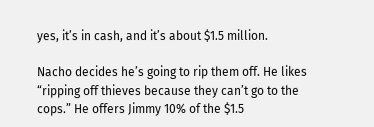yes, it’s in cash, and it’s about $1.5 million.

Nacho decides he’s going to rip them off. He likes “ripping off thieves because they can’t go to the cops.” He offers Jimmy 10% of the $1.5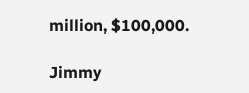million, $100,000.

Jimmy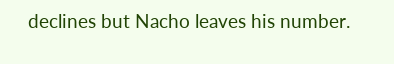declines but Nacho leaves his number.